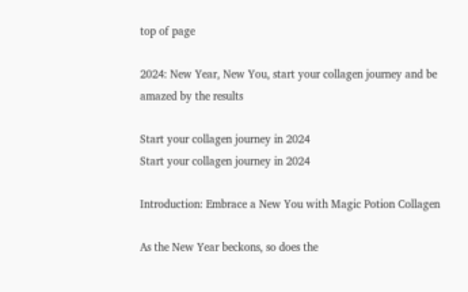top of page

2024: New Year, New You, start your collagen journey and be amazed by the results

Start your collagen journey in 2024
Start your collagen journey in 2024

Introduction: Embrace a New You with Magic Potion Collagen

As the New Year beckons, so does the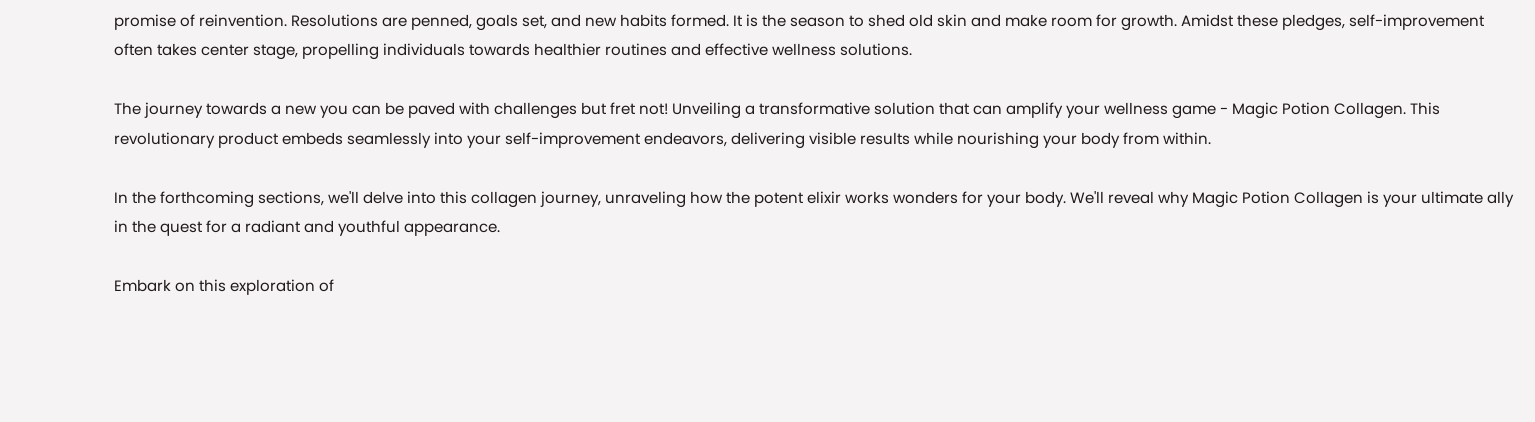promise of reinvention. Resolutions are penned, goals set, and new habits formed. It is the season to shed old skin and make room for growth. Amidst these pledges, self-improvement often takes center stage, propelling individuals towards healthier routines and effective wellness solutions.

The journey towards a new you can be paved with challenges but fret not! Unveiling a transformative solution that can amplify your wellness game - Magic Potion Collagen. This revolutionary product embeds seamlessly into your self-improvement endeavors, delivering visible results while nourishing your body from within.

In the forthcoming sections, we'll delve into this collagen journey, unraveling how the potent elixir works wonders for your body. We'll reveal why Magic Potion Collagen is your ultimate ally in the quest for a radiant and youthful appearance.

Embark on this exploration of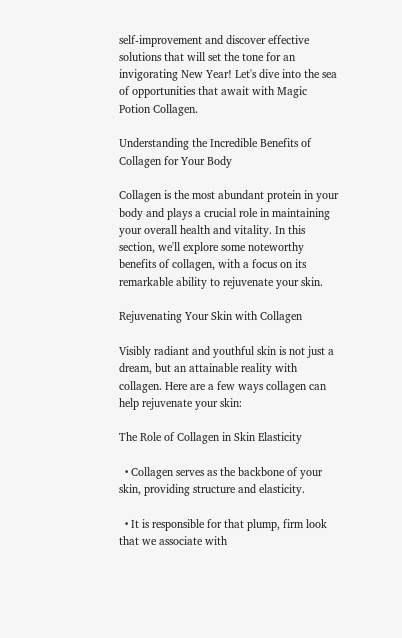self-improvement and discover effective solutions that will set the tone for an invigorating New Year! Let's dive into the sea of opportunities that await with Magic Potion Collagen.

Understanding the Incredible Benefits of Collagen for Your Body

Collagen is the most abundant protein in your body and plays a crucial role in maintaining your overall health and vitality. In this section, we'll explore some noteworthy benefits of collagen, with a focus on its remarkable ability to rejuvenate your skin.

Rejuvenating Your Skin with Collagen

Visibly radiant and youthful skin is not just a dream, but an attainable reality with collagen. Here are a few ways collagen can help rejuvenate your skin:

The Role of Collagen in Skin Elasticity

  • Collagen serves as the backbone of your skin, providing structure and elasticity.

  • It is responsible for that plump, firm look that we associate with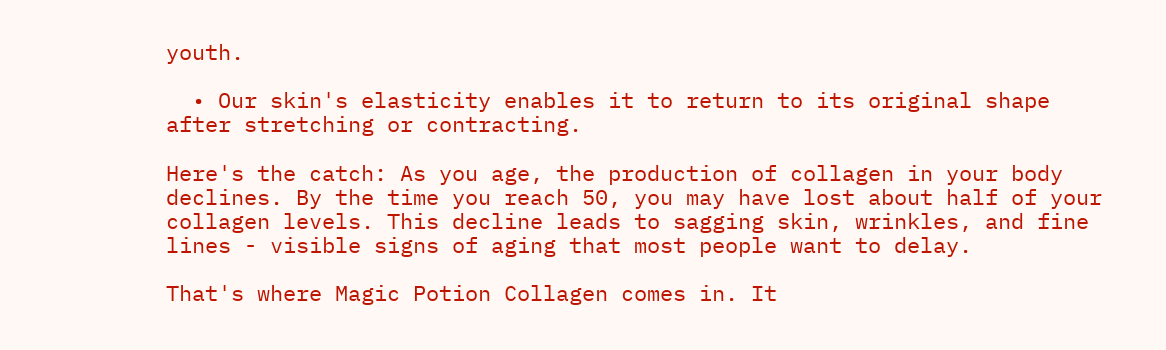youth.

  • Our skin's elasticity enables it to return to its original shape after stretching or contracting.

Here's the catch: As you age, the production of collagen in your body declines. By the time you reach 50, you may have lost about half of your collagen levels. This decline leads to sagging skin, wrinkles, and fine lines - visible signs of aging that most people want to delay.

That's where Magic Potion Collagen comes in. It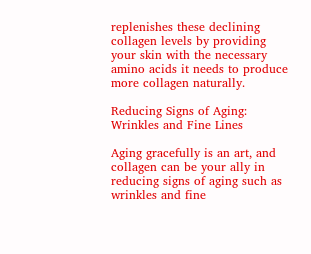replenishes these declining collagen levels by providing your skin with the necessary amino acids it needs to produce more collagen naturally.

Reducing Signs of Aging: Wrinkles and Fine Lines

Aging gracefully is an art, and collagen can be your ally in reducing signs of aging such as wrinkles and fine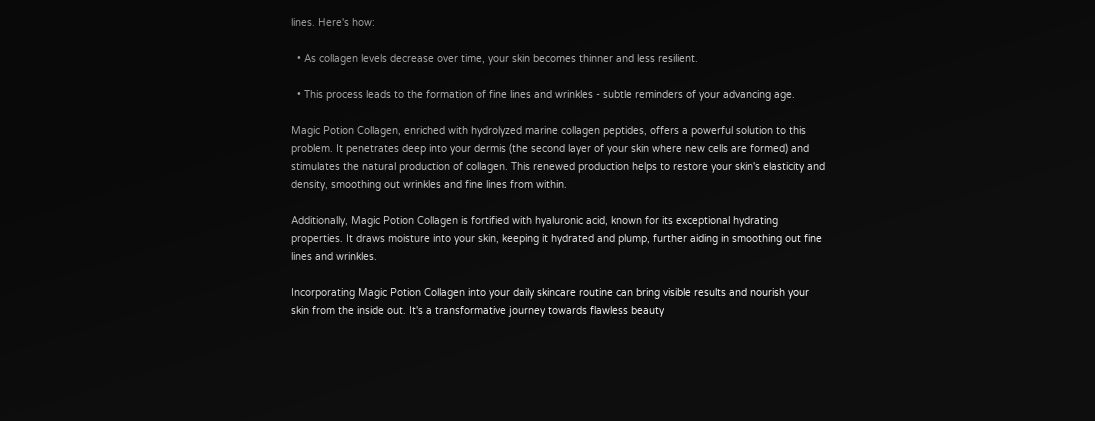lines. Here's how:

  • As collagen levels decrease over time, your skin becomes thinner and less resilient.

  • This process leads to the formation of fine lines and wrinkles - subtle reminders of your advancing age.

Magic Potion Collagen, enriched with hydrolyzed marine collagen peptides, offers a powerful solution to this problem. It penetrates deep into your dermis (the second layer of your skin where new cells are formed) and stimulates the natural production of collagen. This renewed production helps to restore your skin's elasticity and density, smoothing out wrinkles and fine lines from within.

Additionally, Magic Potion Collagen is fortified with hyaluronic acid, known for its exceptional hydrating properties. It draws moisture into your skin, keeping it hydrated and plump, further aiding in smoothing out fine lines and wrinkles.

Incorporating Magic Potion Collagen into your daily skincare routine can bring visible results and nourish your skin from the inside out. It's a transformative journey towards flawless beauty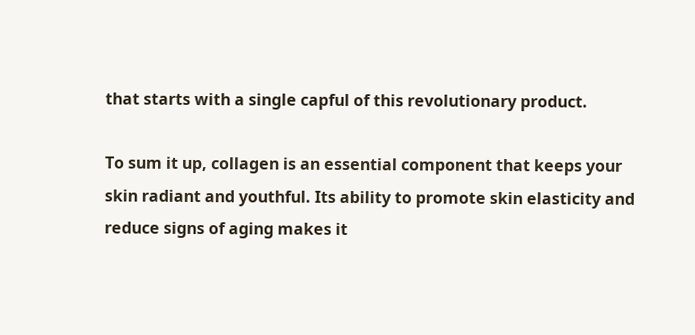that starts with a single capful of this revolutionary product.

To sum it up, collagen is an essential component that keeps your skin radiant and youthful. Its ability to promote skin elasticity and reduce signs of aging makes it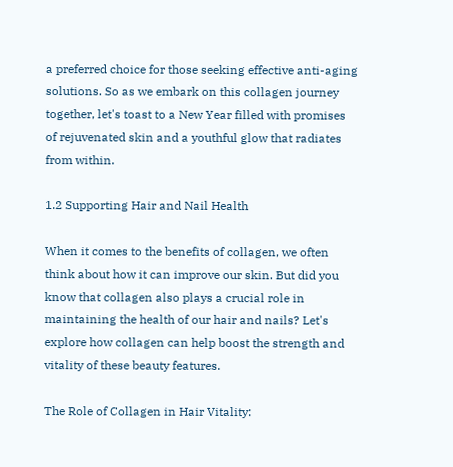a preferred choice for those seeking effective anti-aging solutions. So as we embark on this collagen journey together, let's toast to a New Year filled with promises of rejuvenated skin and a youthful glow that radiates from within.

1.2 Supporting Hair and Nail Health

When it comes to the benefits of collagen, we often think about how it can improve our skin. But did you know that collagen also plays a crucial role in maintaining the health of our hair and nails? Let's explore how collagen can help boost the strength and vitality of these beauty features.

The Role of Collagen in Hair Vitality: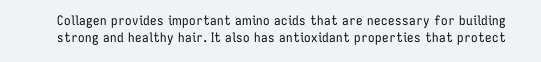Collagen provides important amino acids that are necessary for building strong and healthy hair. It also has antioxidant properties that protect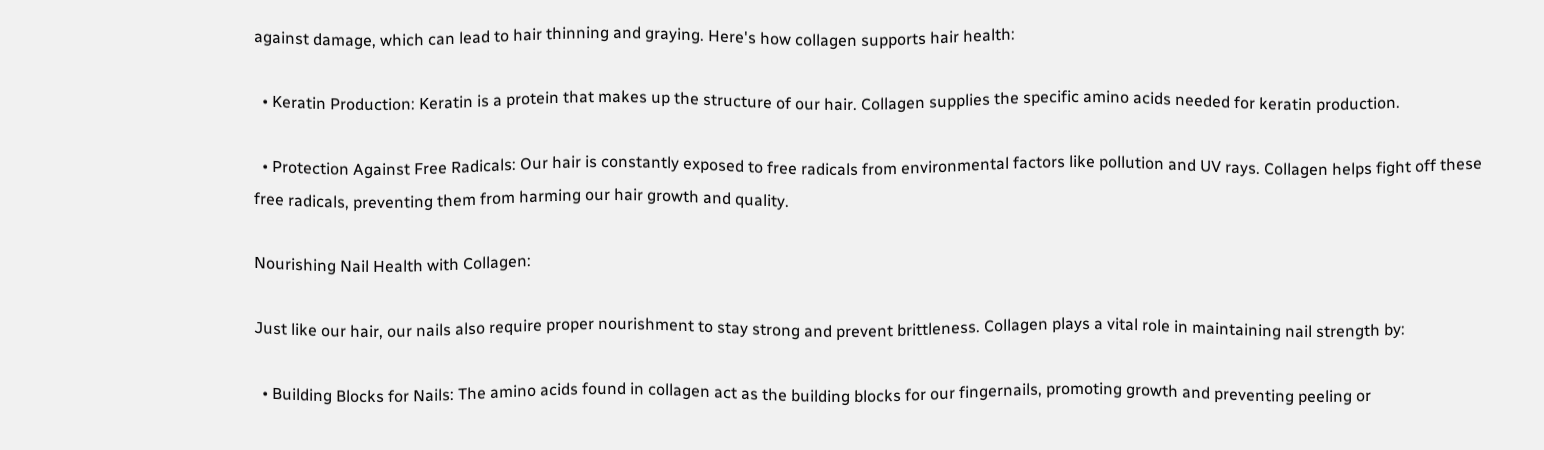against damage, which can lead to hair thinning and graying. Here's how collagen supports hair health:

  • Keratin Production: Keratin is a protein that makes up the structure of our hair. Collagen supplies the specific amino acids needed for keratin production.

  • Protection Against Free Radicals: Our hair is constantly exposed to free radicals from environmental factors like pollution and UV rays. Collagen helps fight off these free radicals, preventing them from harming our hair growth and quality.

Nourishing Nail Health with Collagen:

Just like our hair, our nails also require proper nourishment to stay strong and prevent brittleness. Collagen plays a vital role in maintaining nail strength by:

  • Building Blocks for Nails: The amino acids found in collagen act as the building blocks for our fingernails, promoting growth and preventing peeling or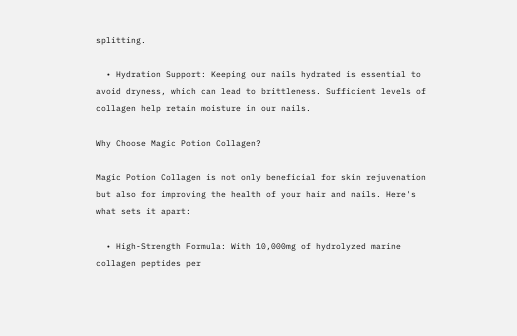splitting.

  • Hydration Support: Keeping our nails hydrated is essential to avoid dryness, which can lead to brittleness. Sufficient levels of collagen help retain moisture in our nails.

Why Choose Magic Potion Collagen?

Magic Potion Collagen is not only beneficial for skin rejuvenation but also for improving the health of your hair and nails. Here's what sets it apart:

  • High-Strength Formula: With 10,000mg of hydrolyzed marine collagen peptides per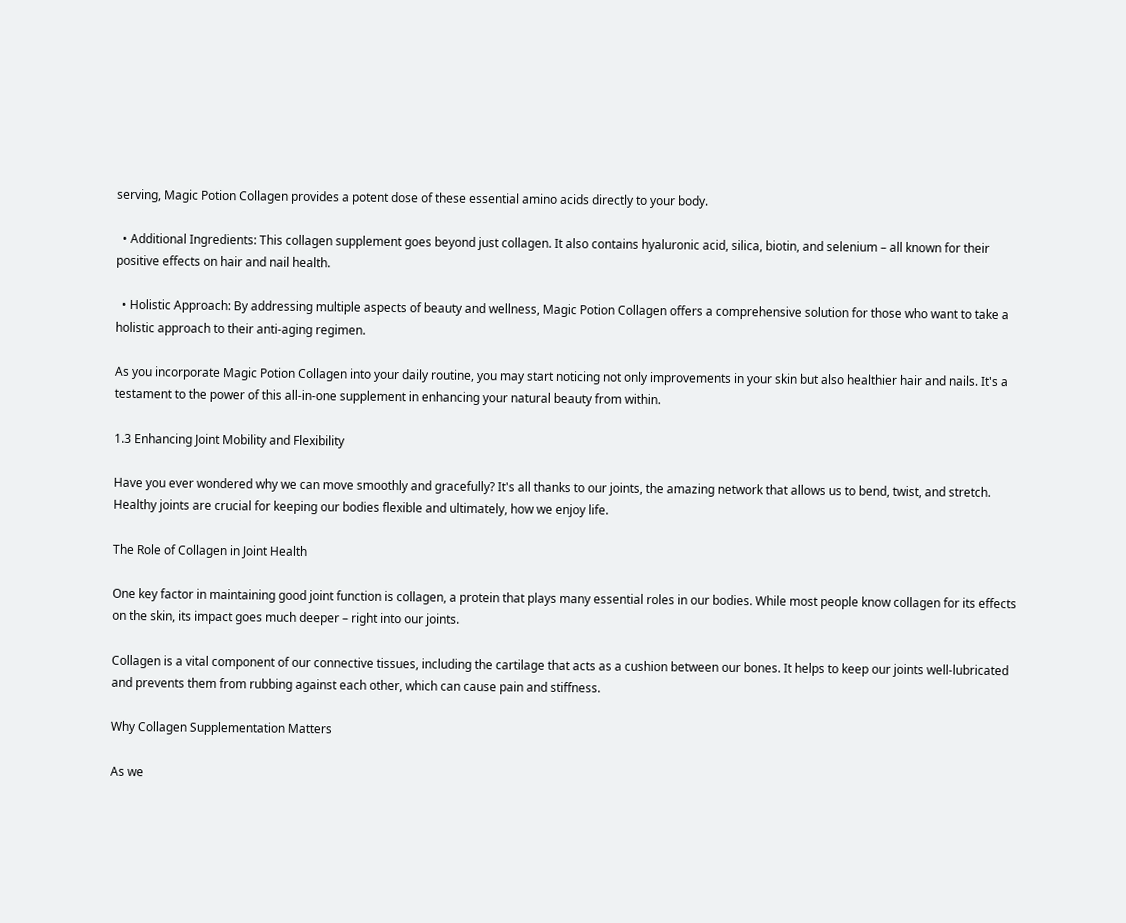serving, Magic Potion Collagen provides a potent dose of these essential amino acids directly to your body.

  • Additional Ingredients: This collagen supplement goes beyond just collagen. It also contains hyaluronic acid, silica, biotin, and selenium – all known for their positive effects on hair and nail health.

  • Holistic Approach: By addressing multiple aspects of beauty and wellness, Magic Potion Collagen offers a comprehensive solution for those who want to take a holistic approach to their anti-aging regimen.

As you incorporate Magic Potion Collagen into your daily routine, you may start noticing not only improvements in your skin but also healthier hair and nails. It's a testament to the power of this all-in-one supplement in enhancing your natural beauty from within.

1.3 Enhancing Joint Mobility and Flexibility

Have you ever wondered why we can move smoothly and gracefully? It's all thanks to our joints, the amazing network that allows us to bend, twist, and stretch. Healthy joints are crucial for keeping our bodies flexible and ultimately, how we enjoy life.

The Role of Collagen in Joint Health

One key factor in maintaining good joint function is collagen, a protein that plays many essential roles in our bodies. While most people know collagen for its effects on the skin, its impact goes much deeper – right into our joints.

Collagen is a vital component of our connective tissues, including the cartilage that acts as a cushion between our bones. It helps to keep our joints well-lubricated and prevents them from rubbing against each other, which can cause pain and stiffness.

Why Collagen Supplementation Matters

As we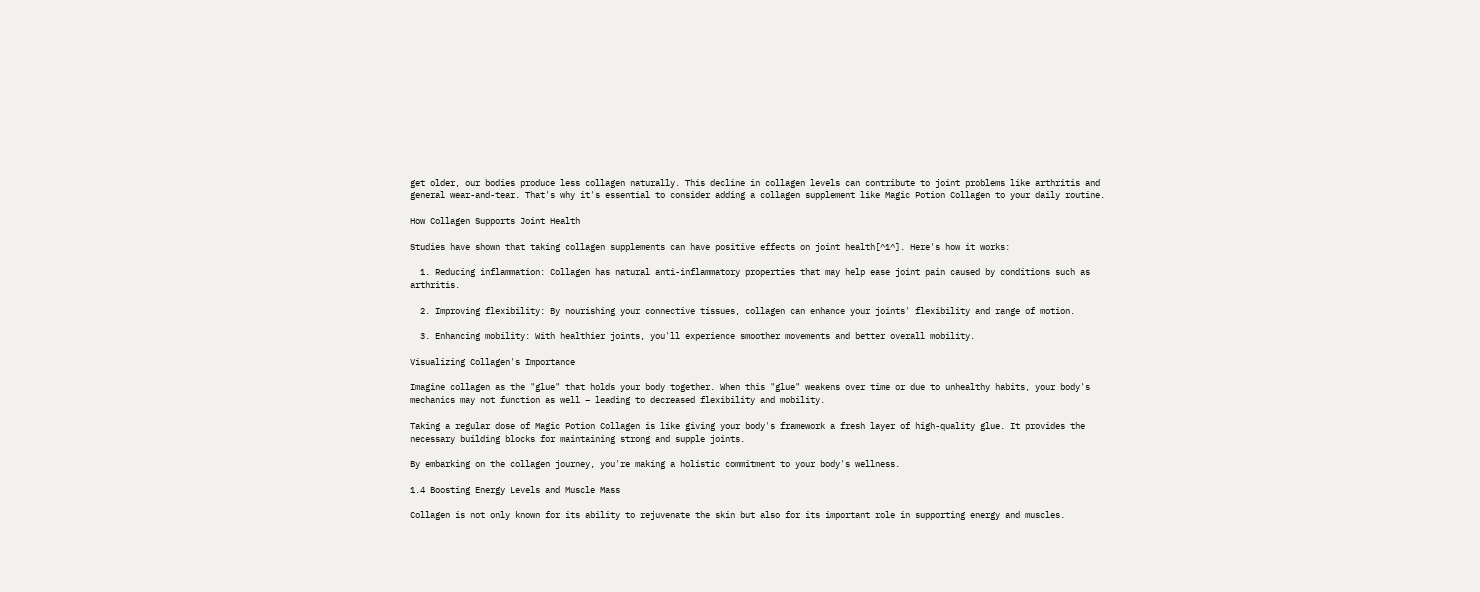get older, our bodies produce less collagen naturally. This decline in collagen levels can contribute to joint problems like arthritis and general wear-and-tear. That's why it's essential to consider adding a collagen supplement like Magic Potion Collagen to your daily routine.

How Collagen Supports Joint Health

Studies have shown that taking collagen supplements can have positive effects on joint health[^1^]. Here's how it works:

  1. Reducing inflammation: Collagen has natural anti-inflammatory properties that may help ease joint pain caused by conditions such as arthritis.

  2. Improving flexibility: By nourishing your connective tissues, collagen can enhance your joints' flexibility and range of motion.

  3. Enhancing mobility: With healthier joints, you'll experience smoother movements and better overall mobility.

Visualizing Collagen's Importance

Imagine collagen as the "glue" that holds your body together. When this "glue" weakens over time or due to unhealthy habits, your body's mechanics may not function as well – leading to decreased flexibility and mobility.

Taking a regular dose of Magic Potion Collagen is like giving your body's framework a fresh layer of high-quality glue. It provides the necessary building blocks for maintaining strong and supple joints.

By embarking on the collagen journey, you're making a holistic commitment to your body's wellness.

1.4 Boosting Energy Levels and Muscle Mass

Collagen is not only known for its ability to rejuvenate the skin but also for its important role in supporting energy and muscles.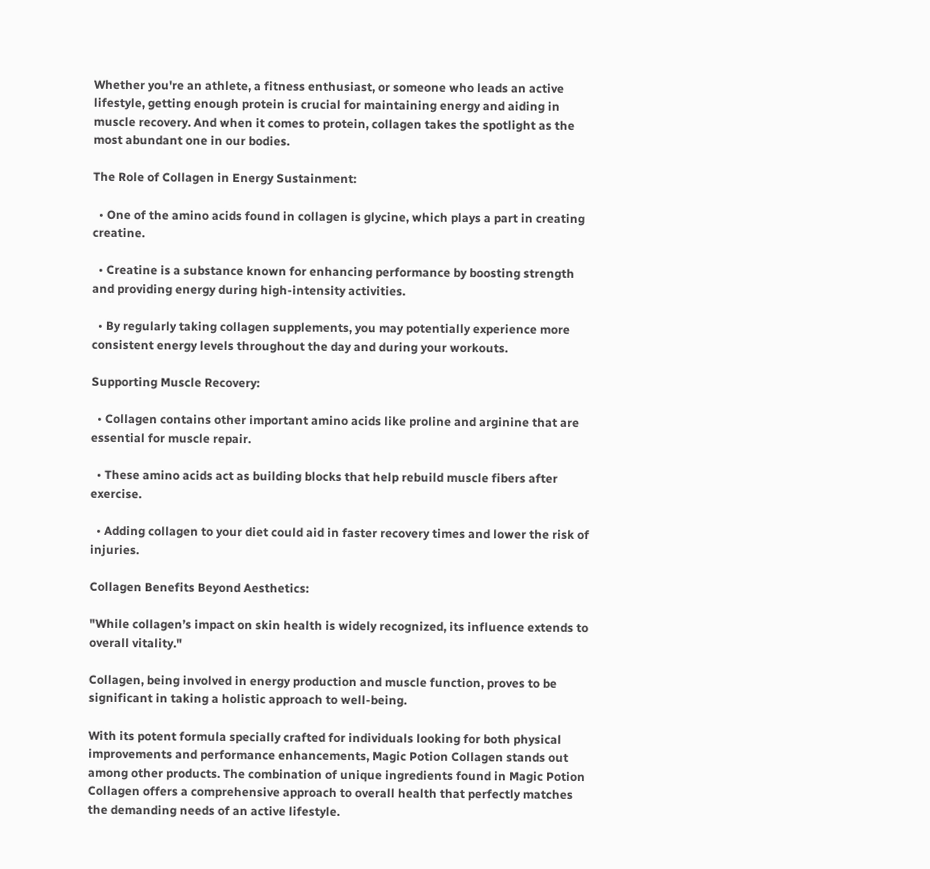Whether you're an athlete, a fitness enthusiast, or someone who leads an active lifestyle, getting enough protein is crucial for maintaining energy and aiding in muscle recovery. And when it comes to protein, collagen takes the spotlight as the most abundant one in our bodies.

The Role of Collagen in Energy Sustainment:

  • One of the amino acids found in collagen is glycine, which plays a part in creating creatine.

  • Creatine is a substance known for enhancing performance by boosting strength and providing energy during high-intensity activities.

  • By regularly taking collagen supplements, you may potentially experience more consistent energy levels throughout the day and during your workouts.

Supporting Muscle Recovery:

  • Collagen contains other important amino acids like proline and arginine that are essential for muscle repair.

  • These amino acids act as building blocks that help rebuild muscle fibers after exercise.

  • Adding collagen to your diet could aid in faster recovery times and lower the risk of injuries.

Collagen Benefits Beyond Aesthetics:

"While collagen’s impact on skin health is widely recognized, its influence extends to overall vitality."

Collagen, being involved in energy production and muscle function, proves to be significant in taking a holistic approach to well-being.

With its potent formula specially crafted for individuals looking for both physical improvements and performance enhancements, Magic Potion Collagen stands out among other products. The combination of unique ingredients found in Magic Potion Collagen offers a comprehensive approach to overall health that perfectly matches the demanding needs of an active lifestyle.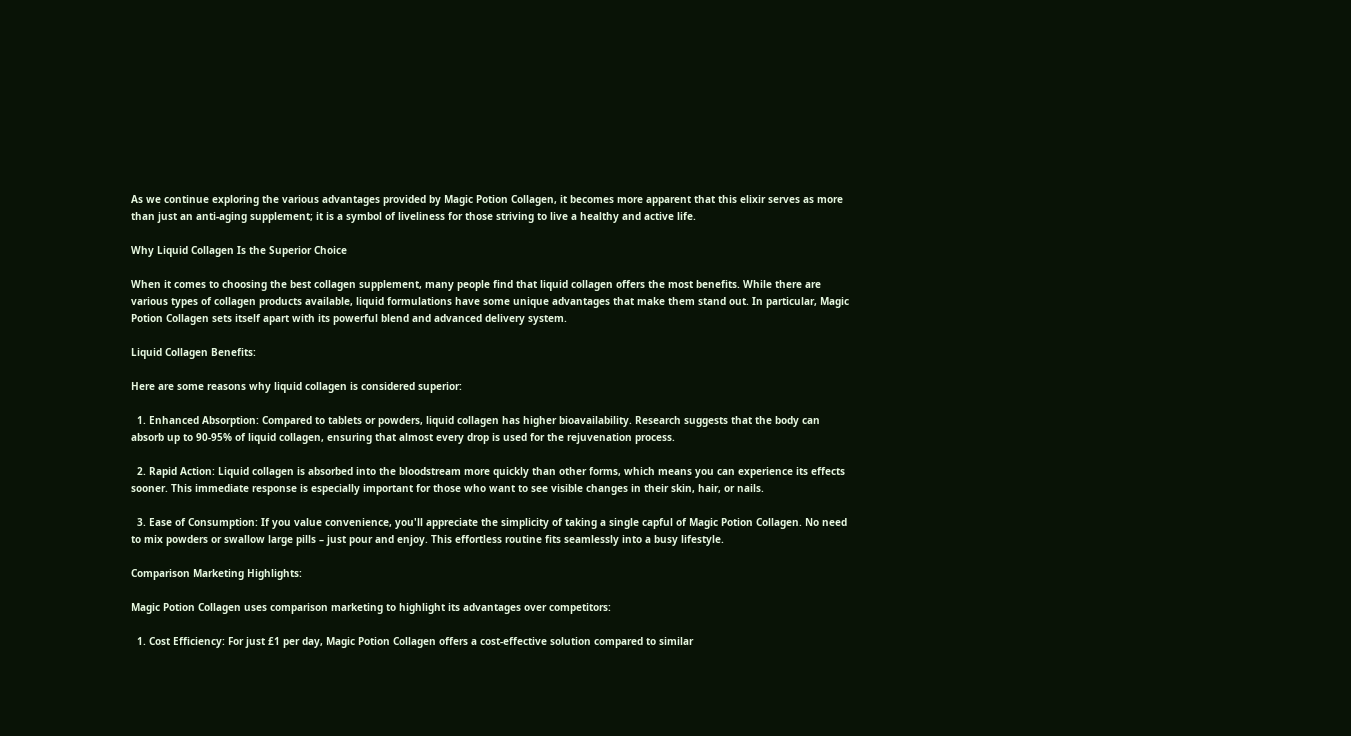As we continue exploring the various advantages provided by Magic Potion Collagen, it becomes more apparent that this elixir serves as more than just an anti-aging supplement; it is a symbol of liveliness for those striving to live a healthy and active life.

Why Liquid Collagen Is the Superior Choice

When it comes to choosing the best collagen supplement, many people find that liquid collagen offers the most benefits. While there are various types of collagen products available, liquid formulations have some unique advantages that make them stand out. In particular, Magic Potion Collagen sets itself apart with its powerful blend and advanced delivery system.

Liquid Collagen Benefits:

Here are some reasons why liquid collagen is considered superior:

  1. Enhanced Absorption: Compared to tablets or powders, liquid collagen has higher bioavailability. Research suggests that the body can absorb up to 90-95% of liquid collagen, ensuring that almost every drop is used for the rejuvenation process.

  2. Rapid Action: Liquid collagen is absorbed into the bloodstream more quickly than other forms, which means you can experience its effects sooner. This immediate response is especially important for those who want to see visible changes in their skin, hair, or nails.

  3. Ease of Consumption: If you value convenience, you'll appreciate the simplicity of taking a single capful of Magic Potion Collagen. No need to mix powders or swallow large pills – just pour and enjoy. This effortless routine fits seamlessly into a busy lifestyle.

Comparison Marketing Highlights:

Magic Potion Collagen uses comparison marketing to highlight its advantages over competitors:

  1. Cost Efficiency: For just £1 per day, Magic Potion Collagen offers a cost-effective solution compared to similar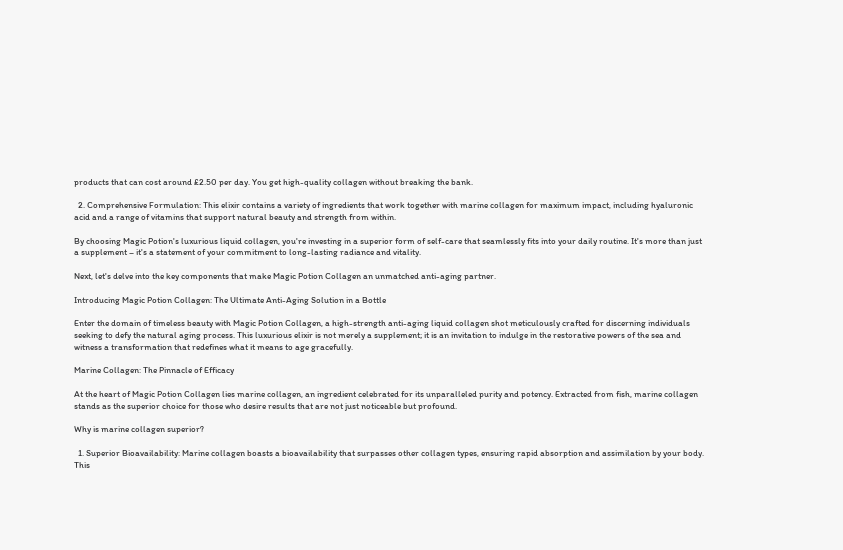products that can cost around £2.50 per day. You get high-quality collagen without breaking the bank.

  2. Comprehensive Formulation: This elixir contains a variety of ingredients that work together with marine collagen for maximum impact, including hyaluronic acid and a range of vitamins that support natural beauty and strength from within.

By choosing Magic Potion's luxurious liquid collagen, you're investing in a superior form of self-care that seamlessly fits into your daily routine. It's more than just a supplement – it's a statement of your commitment to long-lasting radiance and vitality.

Next, let's delve into the key components that make Magic Potion Collagen an unmatched anti-aging partner.

Introducing Magic Potion Collagen: The Ultimate Anti-Aging Solution in a Bottle

Enter the domain of timeless beauty with Magic Potion Collagen, a high-strength anti-aging liquid collagen shot meticulously crafted for discerning individuals seeking to defy the natural aging process. This luxurious elixir is not merely a supplement; it is an invitation to indulge in the restorative powers of the sea and witness a transformation that redefines what it means to age gracefully.

Marine Collagen: The Pinnacle of Efficacy

At the heart of Magic Potion Collagen lies marine collagen, an ingredient celebrated for its unparalleled purity and potency. Extracted from fish, marine collagen stands as the superior choice for those who desire results that are not just noticeable but profound.

Why is marine collagen superior?

  1. Superior Bioavailability: Marine collagen boasts a bioavailability that surpasses other collagen types, ensuring rapid absorption and assimilation by your body. This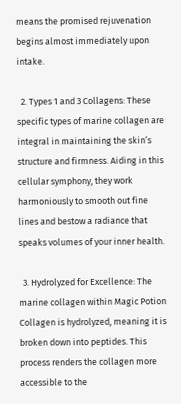means the promised rejuvenation begins almost immediately upon intake.

  2. Types 1 and 3 Collagens: These specific types of marine collagen are integral in maintaining the skin’s structure and firmness. Aiding in this cellular symphony, they work harmoniously to smooth out fine lines and bestow a radiance that speaks volumes of your inner health.

  3. Hydrolyzed for Excellence: The marine collagen within Magic Potion Collagen is hydrolyzed, meaning it is broken down into peptides. This process renders the collagen more accessible to the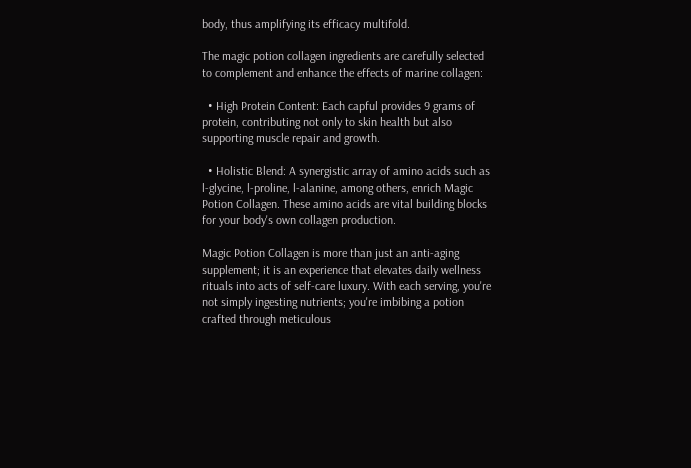body, thus amplifying its efficacy multifold.

The magic potion collagen ingredients are carefully selected to complement and enhance the effects of marine collagen:

  • High Protein Content: Each capful provides 9 grams of protein, contributing not only to skin health but also supporting muscle repair and growth.

  • Holistic Blend: A synergistic array of amino acids such as l-glycine, l-proline, l-alanine, among others, enrich Magic Potion Collagen. These amino acids are vital building blocks for your body's own collagen production.

Magic Potion Collagen is more than just an anti-aging supplement; it is an experience that elevates daily wellness rituals into acts of self-care luxury. With each serving, you're not simply ingesting nutrients; you're imbibing a potion crafted through meticulous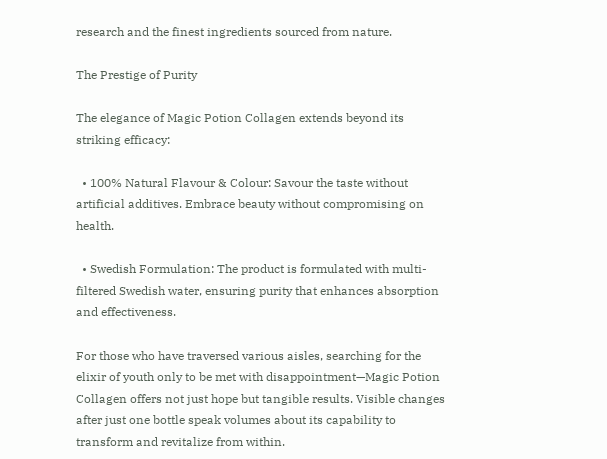research and the finest ingredients sourced from nature.

The Prestige of Purity

The elegance of Magic Potion Collagen extends beyond its striking efficacy:

  • 100% Natural Flavour & Colour: Savour the taste without artificial additives. Embrace beauty without compromising on health.

  • Swedish Formulation: The product is formulated with multi-filtered Swedish water, ensuring purity that enhances absorption and effectiveness.

For those who have traversed various aisles, searching for the elixir of youth only to be met with disappointment—Magic Potion Collagen offers not just hope but tangible results. Visible changes after just one bottle speak volumes about its capability to transform and revitalize from within.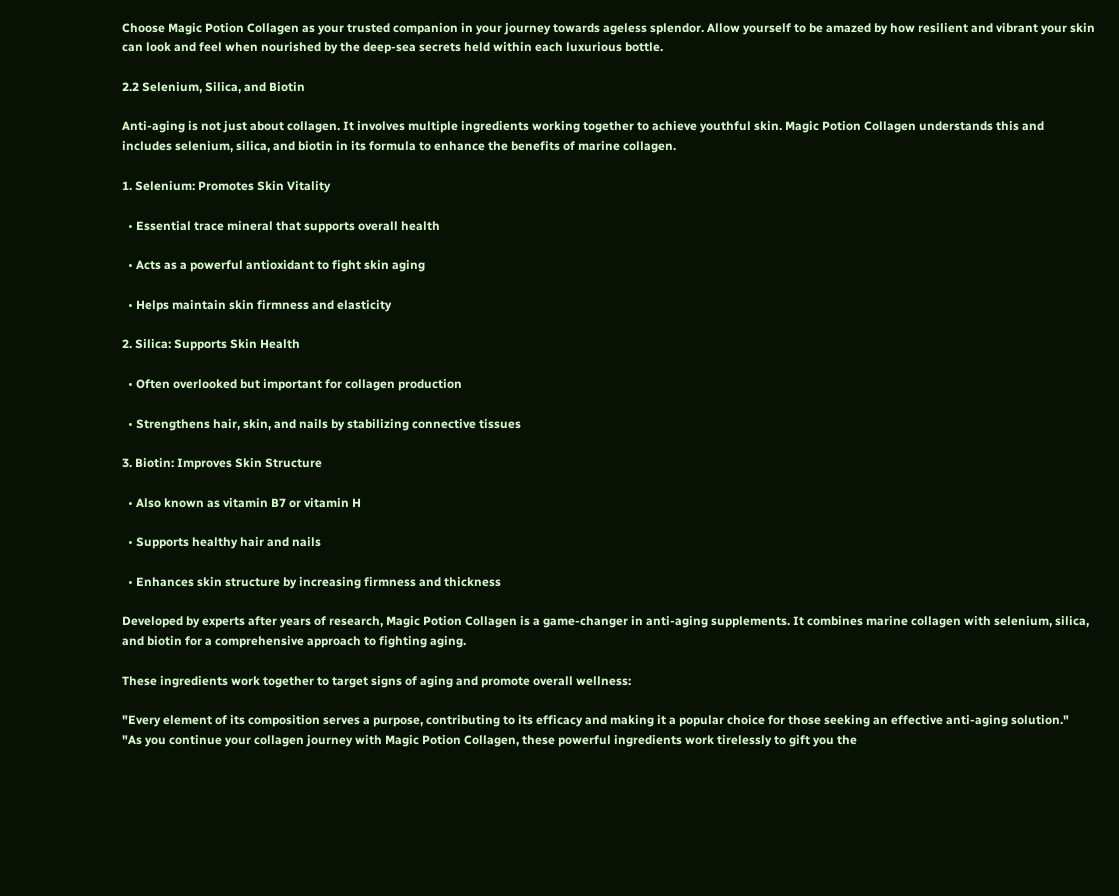Choose Magic Potion Collagen as your trusted companion in your journey towards ageless splendor. Allow yourself to be amazed by how resilient and vibrant your skin can look and feel when nourished by the deep-sea secrets held within each luxurious bottle.

2.2 Selenium, Silica, and Biotin

Anti-aging is not just about collagen. It involves multiple ingredients working together to achieve youthful skin. Magic Potion Collagen understands this and includes selenium, silica, and biotin in its formula to enhance the benefits of marine collagen.

1. Selenium: Promotes Skin Vitality

  • Essential trace mineral that supports overall health

  • Acts as a powerful antioxidant to fight skin aging

  • Helps maintain skin firmness and elasticity

2. Silica: Supports Skin Health

  • Often overlooked but important for collagen production

  • Strengthens hair, skin, and nails by stabilizing connective tissues

3. Biotin: Improves Skin Structure

  • Also known as vitamin B7 or vitamin H

  • Supports healthy hair and nails

  • Enhances skin structure by increasing firmness and thickness

Developed by experts after years of research, Magic Potion Collagen is a game-changer in anti-aging supplements. It combines marine collagen with selenium, silica, and biotin for a comprehensive approach to fighting aging.

These ingredients work together to target signs of aging and promote overall wellness:

"Every element of its composition serves a purpose, contributing to its efficacy and making it a popular choice for those seeking an effective anti-aging solution."
"As you continue your collagen journey with Magic Potion Collagen, these powerful ingredients work tirelessly to gift you the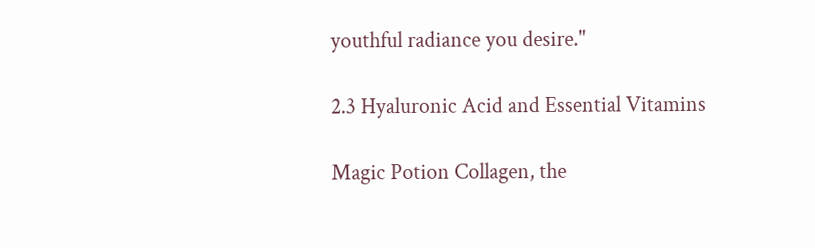youthful radiance you desire."

2.3 Hyaluronic Acid and Essential Vitamins

Magic Potion Collagen, the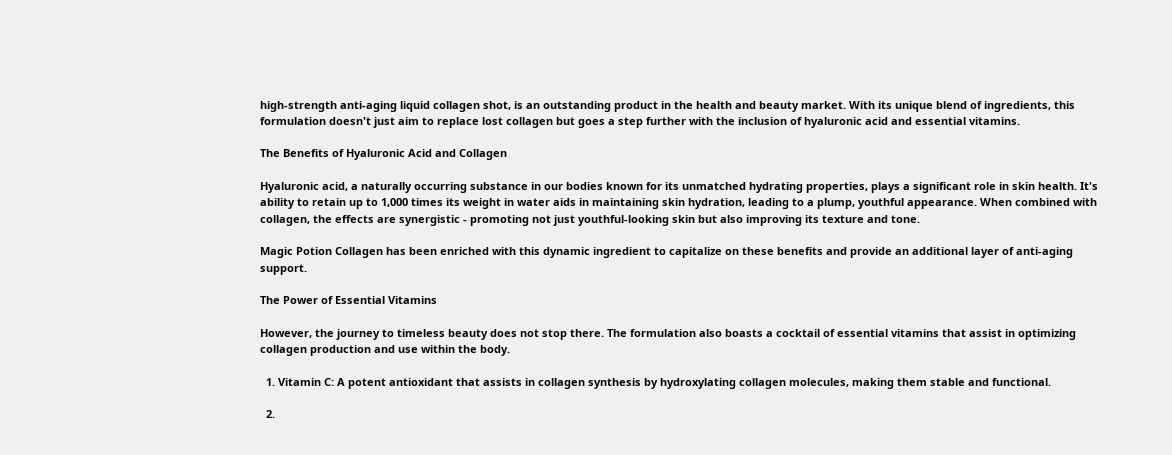high-strength anti-aging liquid collagen shot, is an outstanding product in the health and beauty market. With its unique blend of ingredients, this formulation doesn't just aim to replace lost collagen but goes a step further with the inclusion of hyaluronic acid and essential vitamins.

The Benefits of Hyaluronic Acid and Collagen

Hyaluronic acid, a naturally occurring substance in our bodies known for its unmatched hydrating properties, plays a significant role in skin health. It's ability to retain up to 1,000 times its weight in water aids in maintaining skin hydration, leading to a plump, youthful appearance. When combined with collagen, the effects are synergistic - promoting not just youthful-looking skin but also improving its texture and tone.

Magic Potion Collagen has been enriched with this dynamic ingredient to capitalize on these benefits and provide an additional layer of anti-aging support.

The Power of Essential Vitamins

However, the journey to timeless beauty does not stop there. The formulation also boasts a cocktail of essential vitamins that assist in optimizing collagen production and use within the body.

  1. Vitamin C: A potent antioxidant that assists in collagen synthesis by hydroxylating collagen molecules, making them stable and functional.

  2.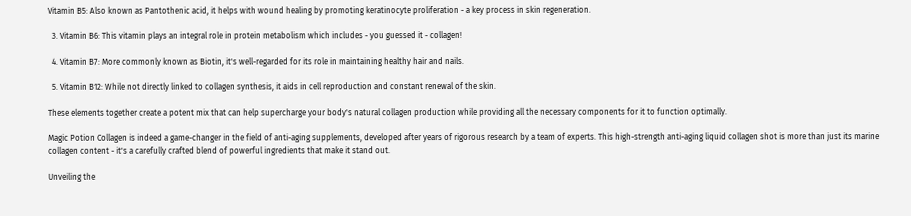Vitamin B5: Also known as Pantothenic acid, it helps with wound healing by promoting keratinocyte proliferation - a key process in skin regeneration.

  3. Vitamin B6: This vitamin plays an integral role in protein metabolism which includes - you guessed it - collagen!

  4. Vitamin B7: More commonly known as Biotin, it's well-regarded for its role in maintaining healthy hair and nails.

  5. Vitamin B12: While not directly linked to collagen synthesis, it aids in cell reproduction and constant renewal of the skin.

These elements together create a potent mix that can help supercharge your body's natural collagen production while providing all the necessary components for it to function optimally.

Magic Potion Collagen is indeed a game-changer in the field of anti-aging supplements, developed after years of rigorous research by a team of experts. This high-strength anti-aging liquid collagen shot is more than just its marine collagen content - it's a carefully crafted blend of powerful ingredients that make it stand out.

Unveiling the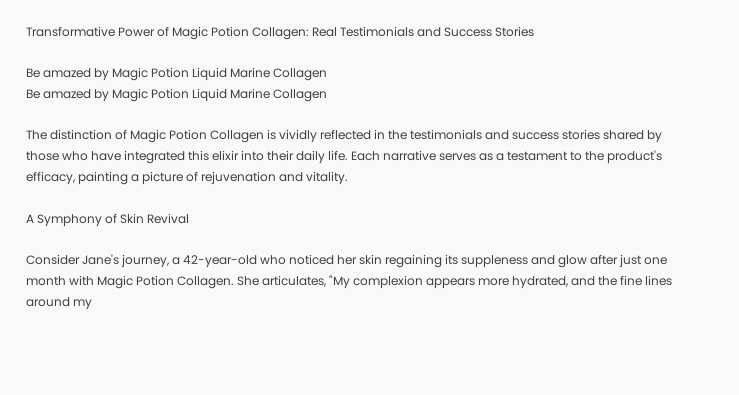Transformative Power of Magic Potion Collagen: Real Testimonials and Success Stories

Be amazed by Magic Potion Liquid Marine Collagen
Be amazed by Magic Potion Liquid Marine Collagen

The distinction of Magic Potion Collagen is vividly reflected in the testimonials and success stories shared by those who have integrated this elixir into their daily life. Each narrative serves as a testament to the product's efficacy, painting a picture of rejuvenation and vitality.

A Symphony of Skin Revival

Consider Jane's journey, a 42-year-old who noticed her skin regaining its suppleness and glow after just one month with Magic Potion Collagen. She articulates, "My complexion appears more hydrated, and the fine lines around my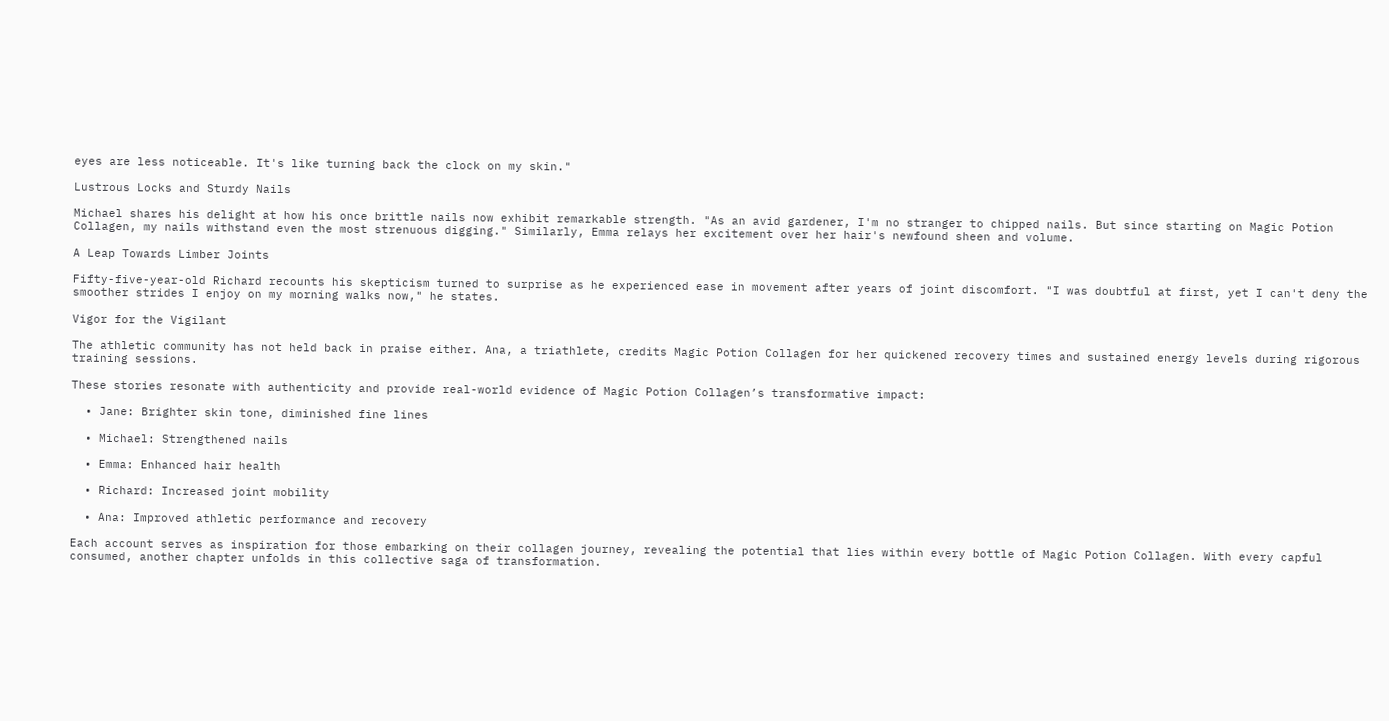eyes are less noticeable. It's like turning back the clock on my skin."

Lustrous Locks and Sturdy Nails

Michael shares his delight at how his once brittle nails now exhibit remarkable strength. "As an avid gardener, I'm no stranger to chipped nails. But since starting on Magic Potion Collagen, my nails withstand even the most strenuous digging." Similarly, Emma relays her excitement over her hair's newfound sheen and volume.

A Leap Towards Limber Joints

Fifty-five-year-old Richard recounts his skepticism turned to surprise as he experienced ease in movement after years of joint discomfort. "I was doubtful at first, yet I can't deny the smoother strides I enjoy on my morning walks now," he states.

Vigor for the Vigilant

The athletic community has not held back in praise either. Ana, a triathlete, credits Magic Potion Collagen for her quickened recovery times and sustained energy levels during rigorous training sessions.

These stories resonate with authenticity and provide real-world evidence of Magic Potion Collagen’s transformative impact:

  • Jane: Brighter skin tone, diminished fine lines

  • Michael: Strengthened nails

  • Emma: Enhanced hair health

  • Richard: Increased joint mobility

  • Ana: Improved athletic performance and recovery

Each account serves as inspiration for those embarking on their collagen journey, revealing the potential that lies within every bottle of Magic Potion Collagen. With every capful consumed, another chapter unfolds in this collective saga of transformation.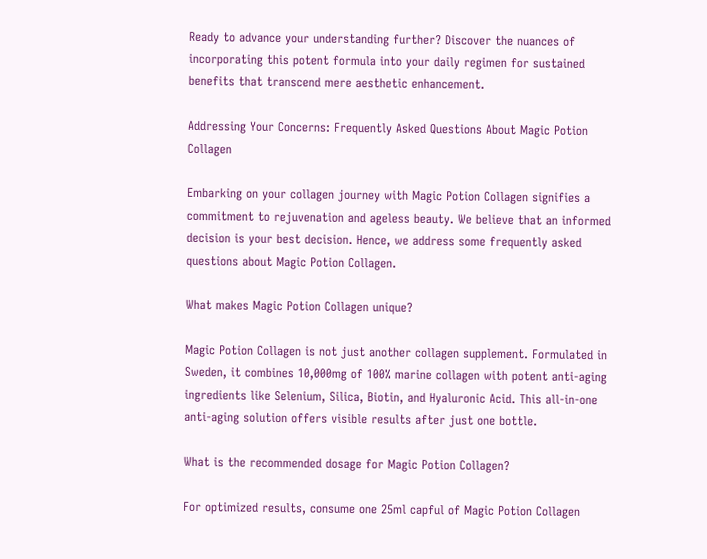Ready to advance your understanding further? Discover the nuances of incorporating this potent formula into your daily regimen for sustained benefits that transcend mere aesthetic enhancement.

Addressing Your Concerns: Frequently Asked Questions About Magic Potion Collagen

Embarking on your collagen journey with Magic Potion Collagen signifies a commitment to rejuvenation and ageless beauty. We believe that an informed decision is your best decision. Hence, we address some frequently asked questions about Magic Potion Collagen.

What makes Magic Potion Collagen unique?

Magic Potion Collagen is not just another collagen supplement. Formulated in Sweden, it combines 10,000mg of 100% marine collagen with potent anti-aging ingredients like Selenium, Silica, Biotin, and Hyaluronic Acid. This all-in-one anti-aging solution offers visible results after just one bottle.

What is the recommended dosage for Magic Potion Collagen?

For optimized results, consume one 25ml capful of Magic Potion Collagen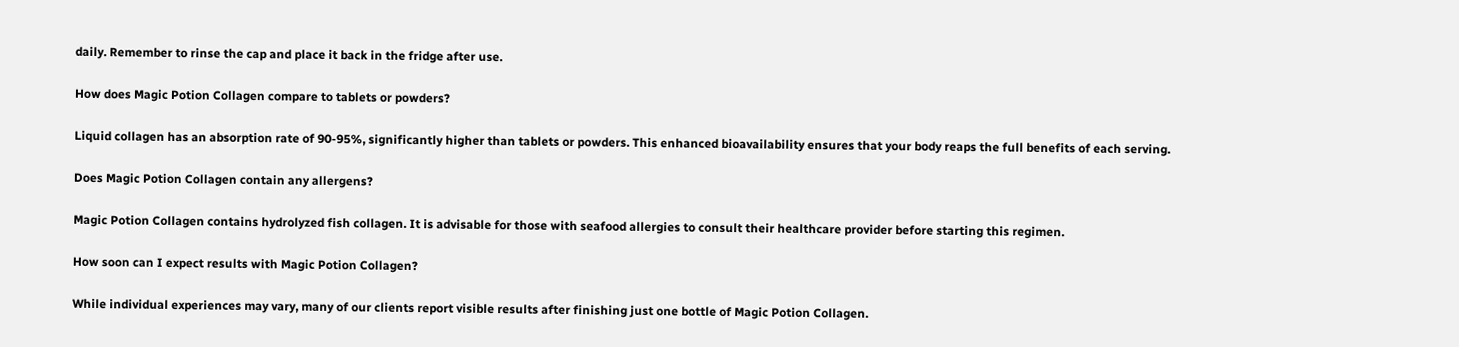daily. Remember to rinse the cap and place it back in the fridge after use.

How does Magic Potion Collagen compare to tablets or powders?

Liquid collagen has an absorption rate of 90-95%, significantly higher than tablets or powders. This enhanced bioavailability ensures that your body reaps the full benefits of each serving.

Does Magic Potion Collagen contain any allergens?

Magic Potion Collagen contains hydrolyzed fish collagen. It is advisable for those with seafood allergies to consult their healthcare provider before starting this regimen.

How soon can I expect results with Magic Potion Collagen?

While individual experiences may vary, many of our clients report visible results after finishing just one bottle of Magic Potion Collagen.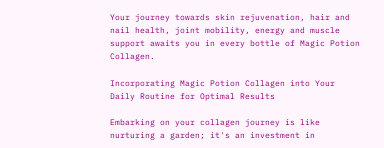Your journey towards skin rejuvenation, hair and nail health, joint mobility, energy and muscle support awaits you in every bottle of Magic Potion Collagen.

Incorporating Magic Potion Collagen into Your Daily Routine for Optimal Results

Embarking on your collagen journey is like nurturing a garden; it's an investment in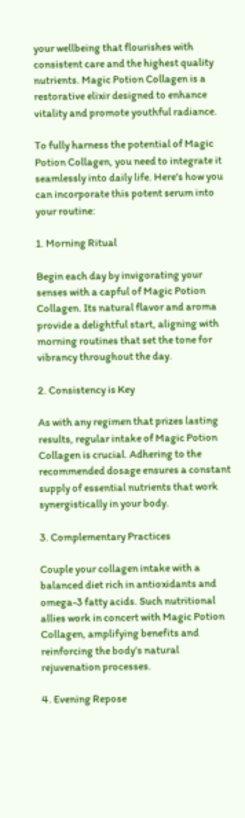your wellbeing that flourishes with consistent care and the highest quality nutrients. Magic Potion Collagen is a restorative elixir designed to enhance vitality and promote youthful radiance.

To fully harness the potential of Magic Potion Collagen, you need to integrate it seamlessly into daily life. Here's how you can incorporate this potent serum into your routine:

1. Morning Ritual

Begin each day by invigorating your senses with a capful of Magic Potion Collagen. Its natural flavor and aroma provide a delightful start, aligning with morning routines that set the tone for vibrancy throughout the day.

2. Consistency is Key

As with any regimen that prizes lasting results, regular intake of Magic Potion Collagen is crucial. Adhering to the recommended dosage ensures a constant supply of essential nutrients that work synergistically in your body.

3. Complementary Practices

Couple your collagen intake with a balanced diet rich in antioxidants and omega-3 fatty acids. Such nutritional allies work in concert with Magic Potion Collagen, amplifying benefits and reinforcing the body’s natural rejuvenation processes.

4. Evening Repose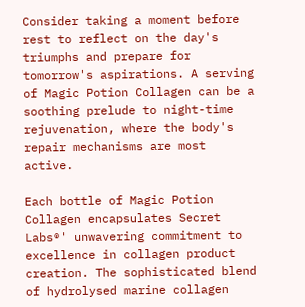Consider taking a moment before rest to reflect on the day's triumphs and prepare for tomorrow's aspirations. A serving of Magic Potion Collagen can be a soothing prelude to night-time rejuvenation, where the body's repair mechanisms are most active.

Each bottle of Magic Potion Collagen encapsulates Secret Labs®' unwavering commitment to excellence in collagen product creation. The sophisticated blend of hydrolysed marine collagen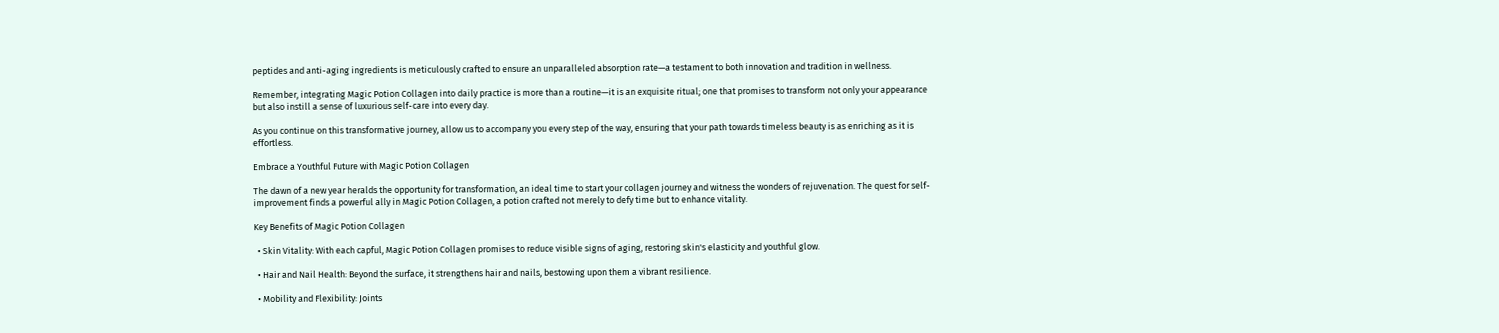peptides and anti-aging ingredients is meticulously crafted to ensure an unparalleled absorption rate—a testament to both innovation and tradition in wellness.

Remember, integrating Magic Potion Collagen into daily practice is more than a routine—it is an exquisite ritual; one that promises to transform not only your appearance but also instill a sense of luxurious self-care into every day.

As you continue on this transformative journey, allow us to accompany you every step of the way, ensuring that your path towards timeless beauty is as enriching as it is effortless.

Embrace a Youthful Future with Magic Potion Collagen

The dawn of a new year heralds the opportunity for transformation, an ideal time to start your collagen journey and witness the wonders of rejuvenation. The quest for self-improvement finds a powerful ally in Magic Potion Collagen, a potion crafted not merely to defy time but to enhance vitality.

Key Benefits of Magic Potion Collagen

  • Skin Vitality: With each capful, Magic Potion Collagen promises to reduce visible signs of aging, restoring skin's elasticity and youthful glow.

  • Hair and Nail Health: Beyond the surface, it strengthens hair and nails, bestowing upon them a vibrant resilience.

  • Mobility and Flexibility: Joints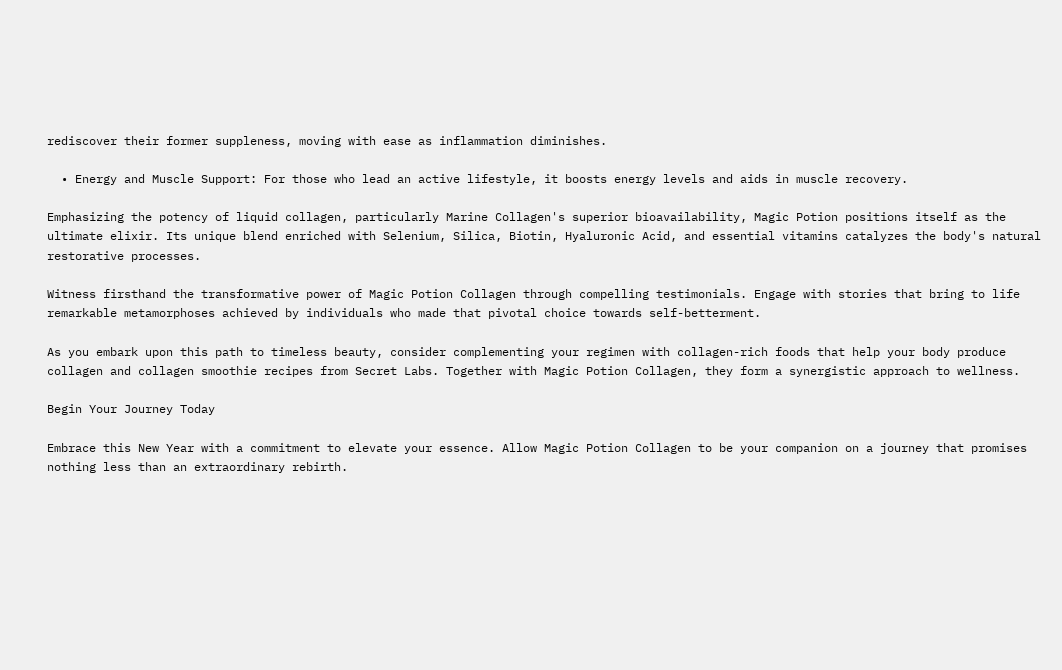rediscover their former suppleness, moving with ease as inflammation diminishes.

  • Energy and Muscle Support: For those who lead an active lifestyle, it boosts energy levels and aids in muscle recovery.

Emphasizing the potency of liquid collagen, particularly Marine Collagen's superior bioavailability, Magic Potion positions itself as the ultimate elixir. Its unique blend enriched with Selenium, Silica, Biotin, Hyaluronic Acid, and essential vitamins catalyzes the body's natural restorative processes.

Witness firsthand the transformative power of Magic Potion Collagen through compelling testimonials. Engage with stories that bring to life remarkable metamorphoses achieved by individuals who made that pivotal choice towards self-betterment.

As you embark upon this path to timeless beauty, consider complementing your regimen with collagen-rich foods that help your body produce collagen and collagen smoothie recipes from Secret Labs. Together with Magic Potion Collagen, they form a synergistic approach to wellness.

Begin Your Journey Today

Embrace this New Year with a commitment to elevate your essence. Allow Magic Potion Collagen to be your companion on a journey that promises nothing less than an extraordinary rebirth.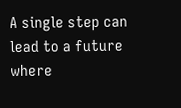A single step can lead to a future where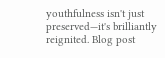youthfulness isn't just preserved—it's brilliantly reignited. Blog post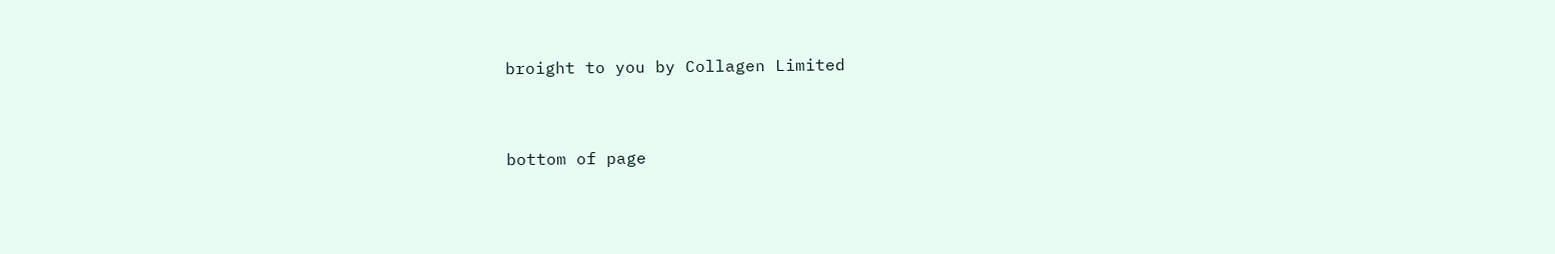broight to you by Collagen Limited


bottom of page